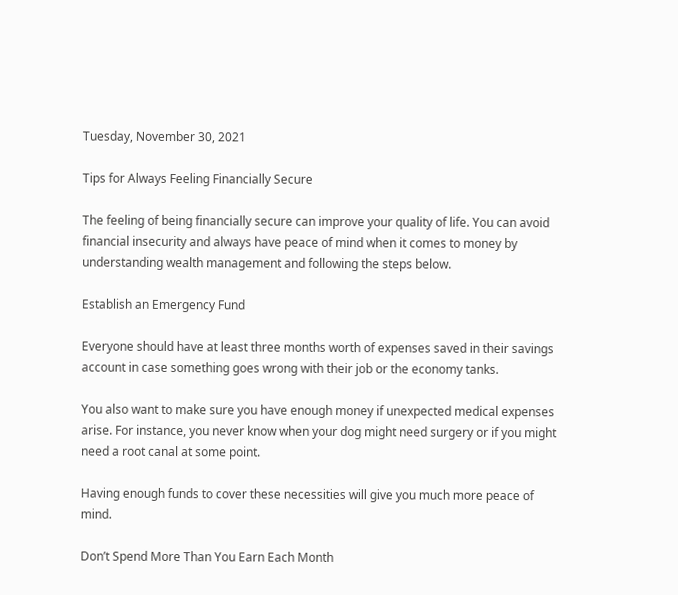Tuesday, November 30, 2021

Tips for Always Feeling Financially Secure

The feeling of being financially secure can improve your quality of life. You can avoid financial insecurity and always have peace of mind when it comes to money by understanding wealth management and following the steps below.

Establish an Emergency Fund

Everyone should have at least three months worth of expenses saved in their savings account in case something goes wrong with their job or the economy tanks.

You also want to make sure you have enough money if unexpected medical expenses arise. For instance, you never know when your dog might need surgery or if you might need a root canal at some point.

Having enough funds to cover these necessities will give you much more peace of mind.

Don’t Spend More Than You Earn Each Month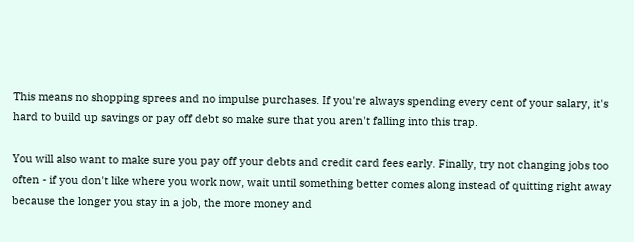This means no shopping sprees and no impulse purchases. If you're always spending every cent of your salary, it's hard to build up savings or pay off debt so make sure that you aren't falling into this trap.

You will also want to make sure you pay off your debts and credit card fees early. Finally, try not changing jobs too often - if you don't like where you work now, wait until something better comes along instead of quitting right away because the longer you stay in a job, the more money and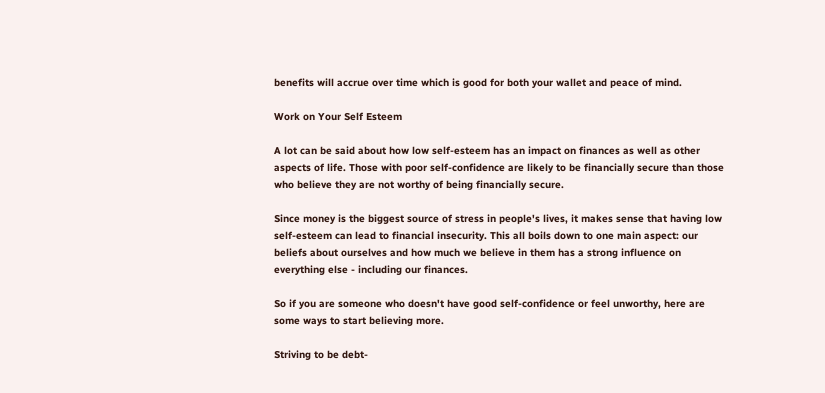benefits will accrue over time which is good for both your wallet and peace of mind.

Work on Your Self Esteem

A lot can be said about how low self-esteem has an impact on finances as well as other aspects of life. Those with poor self-confidence are likely to be financially secure than those who believe they are not worthy of being financially secure.

Since money is the biggest source of stress in people's lives, it makes sense that having low self-esteem can lead to financial insecurity. This all boils down to one main aspect: our beliefs about ourselves and how much we believe in them has a strong influence on everything else - including our finances.

So if you are someone who doesn't have good self-confidence or feel unworthy, here are some ways to start believing more.

Striving to be debt-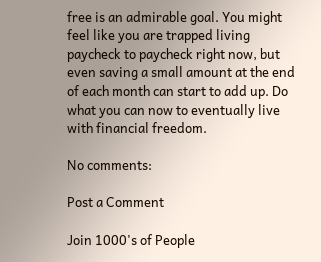free is an admirable goal. You might feel like you are trapped living paycheck to paycheck right now, but even saving a small amount at the end of each month can start to add up. Do what you can now to eventually live with financial freedom.

No comments:

Post a Comment

Join 1000's of People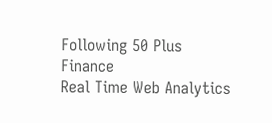Following 50 Plus Finance
Real Time Web Analytics